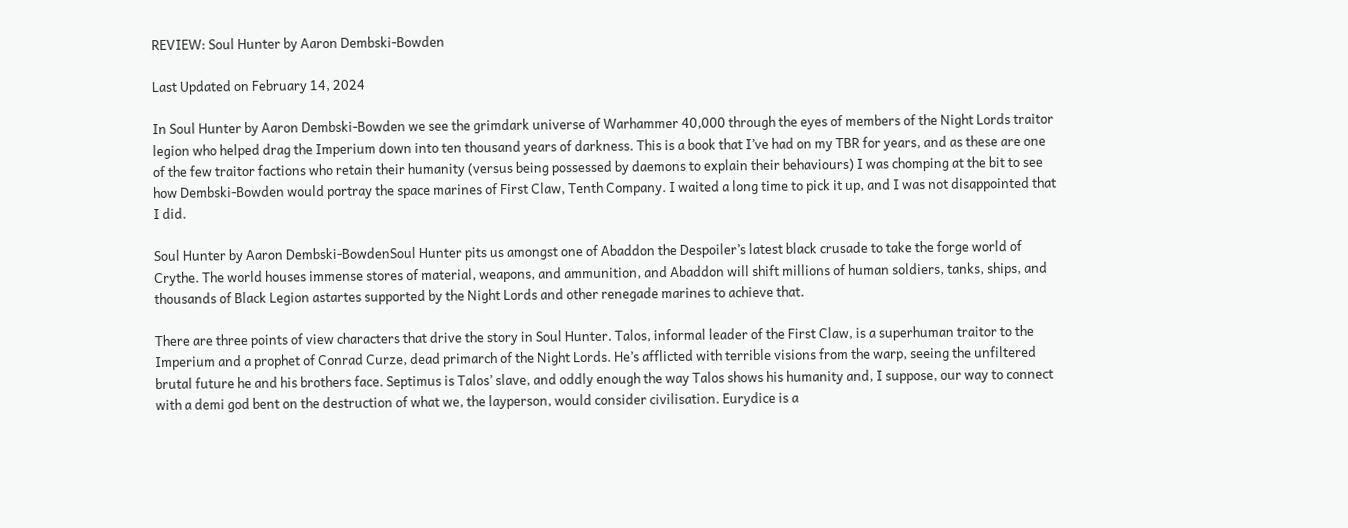REVIEW: Soul Hunter by Aaron Dembski-Bowden

Last Updated on February 14, 2024

In Soul Hunter by Aaron Dembski-Bowden we see the grimdark universe of Warhammer 40,000 through the eyes of members of the Night Lords traitor legion who helped drag the Imperium down into ten thousand years of darkness. This is a book that I’ve had on my TBR for years, and as these are one of the few traitor factions who retain their humanity (versus being possessed by daemons to explain their behaviours) I was chomping at the bit to see how Dembski-Bowden would portray the space marines of First Claw, Tenth Company. I waited a long time to pick it up, and I was not disappointed that I did.

Soul Hunter by Aaron Dembski-BowdenSoul Hunter pits us amongst one of Abaddon the Despoiler’s latest black crusade to take the forge world of Crythe. The world houses immense stores of material, weapons, and ammunition, and Abaddon will shift millions of human soldiers, tanks, ships, and thousands of Black Legion astartes supported by the Night Lords and other renegade marines to achieve that.

There are three points of view characters that drive the story in Soul Hunter. Talos, informal leader of the First Claw, is a superhuman traitor to the Imperium and a prophet of Conrad Curze, dead primarch of the Night Lords. He’s afflicted with terrible visions from the warp, seeing the unfiltered brutal future he and his brothers face. Septimus is Talos’ slave, and oddly enough the way Talos shows his humanity and, I suppose, our way to connect with a demi god bent on the destruction of what we, the layperson, would consider civilisation. Eurydice is a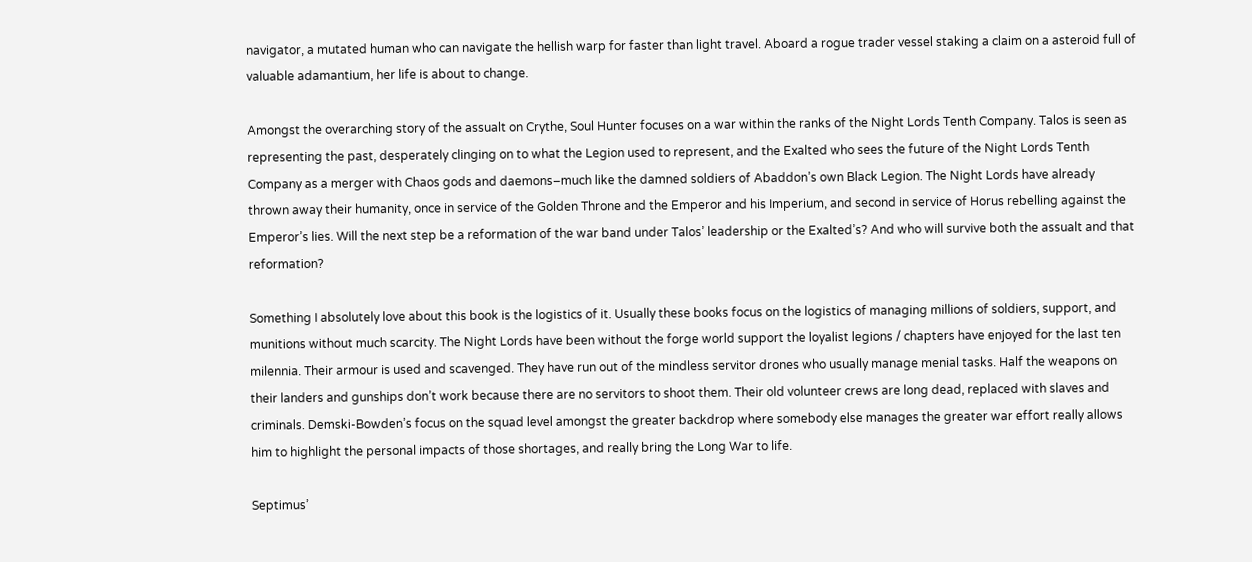navigator, a mutated human who can navigate the hellish warp for faster than light travel. Aboard a rogue trader vessel staking a claim on a asteroid full of valuable adamantium, her life is about to change.

Amongst the overarching story of the assualt on Crythe, Soul Hunter focuses on a war within the ranks of the Night Lords Tenth Company. Talos is seen as representing the past, desperately clinging on to what the Legion used to represent, and the Exalted who sees the future of the Night Lords Tenth Company as a merger with Chaos gods and daemons–much like the damned soldiers of Abaddon’s own Black Legion. The Night Lords have already thrown away their humanity, once in service of the Golden Throne and the Emperor and his Imperium, and second in service of Horus rebelling against the Emperor’s lies. Will the next step be a reformation of the war band under Talos’ leadership or the Exalted’s? And who will survive both the assualt and that reformation?

Something I absolutely love about this book is the logistics of it. Usually these books focus on the logistics of managing millions of soldiers, support, and munitions without much scarcity. The Night Lords have been without the forge world support the loyalist legions / chapters have enjoyed for the last ten milennia. Their armour is used and scavenged. They have run out of the mindless servitor drones who usually manage menial tasks. Half the weapons on their landers and gunships don’t work because there are no servitors to shoot them. Their old volunteer crews are long dead, replaced with slaves and criminals. Demski-Bowden’s focus on the squad level amongst the greater backdrop where somebody else manages the greater war effort really allows him to highlight the personal impacts of those shortages, and really bring the Long War to life.

Septimus’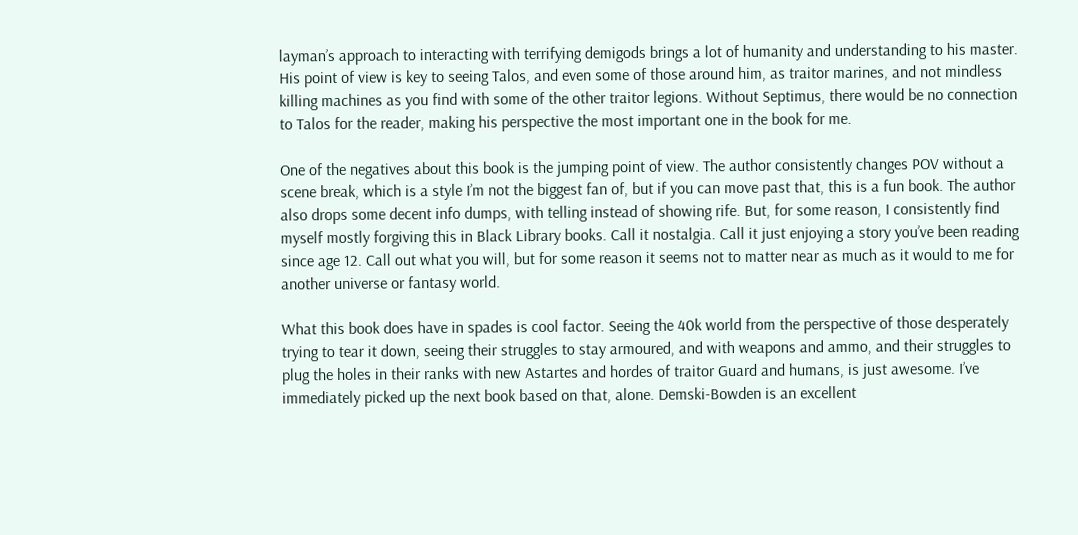layman’s approach to interacting with terrifying demigods brings a lot of humanity and understanding to his master. His point of view is key to seeing Talos, and even some of those around him, as traitor marines, and not mindless killing machines as you find with some of the other traitor legions. Without Septimus, there would be no connection to Talos for the reader, making his perspective the most important one in the book for me.

One of the negatives about this book is the jumping point of view. The author consistently changes POV without a scene break, which is a style I’m not the biggest fan of, but if you can move past that, this is a fun book. The author also drops some decent info dumps, with telling instead of showing rife. But, for some reason, I consistently find myself mostly forgiving this in Black Library books. Call it nostalgia. Call it just enjoying a story you’ve been reading since age 12. Call out what you will, but for some reason it seems not to matter near as much as it would to me for another universe or fantasy world.

What this book does have in spades is cool factor. Seeing the 40k world from the perspective of those desperately trying to tear it down, seeing their struggles to stay armoured, and with weapons and ammo, and their struggles to plug the holes in their ranks with new Astartes and hordes of traitor Guard and humans, is just awesome. I’ve immediately picked up the next book based on that, alone. Demski-Bowden is an excellent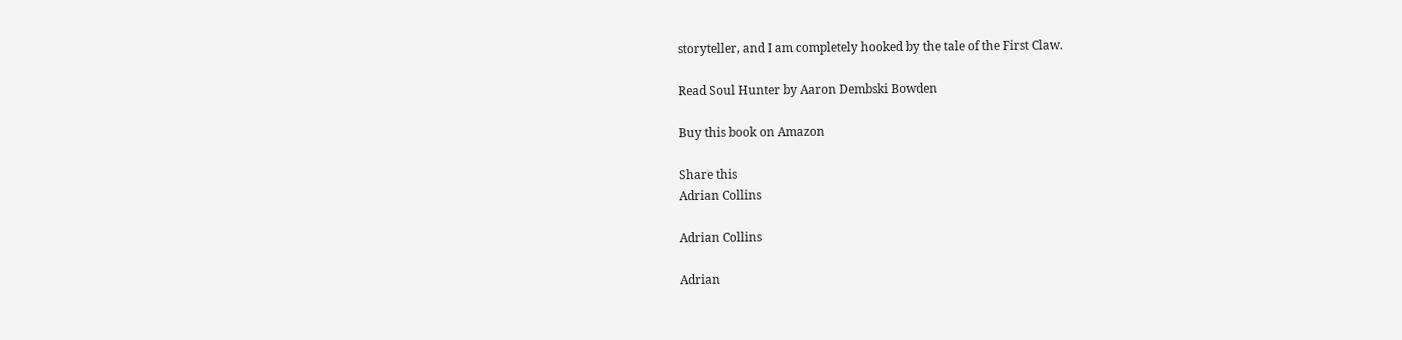storyteller, and I am completely hooked by the tale of the First Claw.

Read Soul Hunter by Aaron Dembski Bowden

Buy this book on Amazon

Share this
Adrian Collins

Adrian Collins

Adrian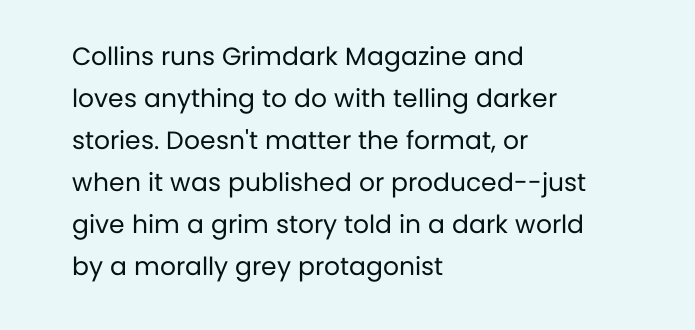Collins runs Grimdark Magazine and loves anything to do with telling darker stories. Doesn't matter the format, or when it was published or produced--just give him a grim story told in a dark world by a morally grey protagonist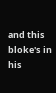and this bloke's in his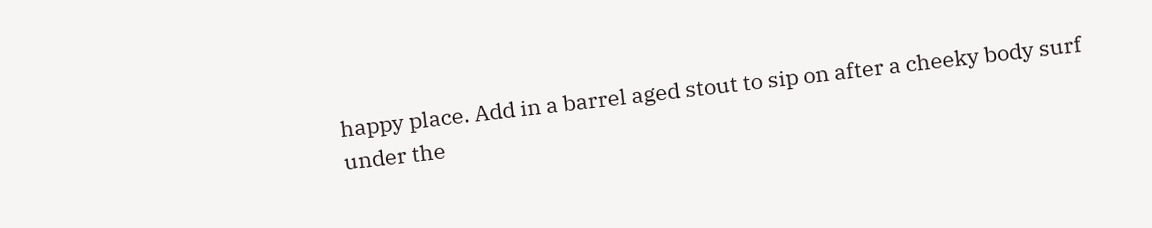happy place. Add in a barrel aged stout to sip on after a cheeky body surf under the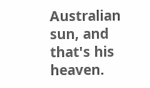Australian sun, and that's his heaven.